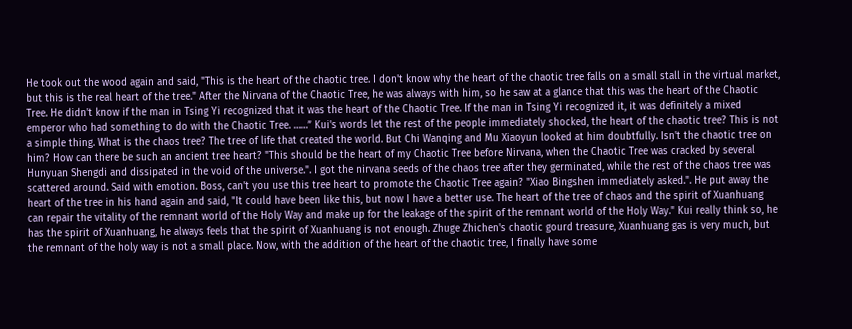He took out the wood again and said, "This is the heart of the chaotic tree. I don't know why the heart of the chaotic tree falls on a small stall in the virtual market, but this is the real heart of the tree." After the Nirvana of the Chaotic Tree, he was always with him, so he saw at a glance that this was the heart of the Chaotic Tree. He didn't know if the man in Tsing Yi recognized that it was the heart of the Chaotic Tree. If the man in Tsing Yi recognized it, it was definitely a mixed emperor who had something to do with the Chaotic Tree. ……” Kui's words let the rest of the people immediately shocked, the heart of the chaotic tree? This is not a simple thing. What is the chaos tree? The tree of life that created the world. But Chi Wanqing and Mu Xiaoyun looked at him doubtfully. Isn't the chaotic tree on him? How can there be such an ancient tree heart? "This should be the heart of my Chaotic Tree before Nirvana, when the Chaotic Tree was cracked by several Hunyuan Shengdi and dissipated in the void of the universe.". I got the nirvana seeds of the chaos tree after they germinated, while the rest of the chaos tree was scattered around. Said with emotion. Boss, can't you use this tree heart to promote the Chaotic Tree again? "Xiao Bingshen immediately asked.". He put away the heart of the tree in his hand again and said, "It could have been like this, but now I have a better use. The heart of the tree of chaos and the spirit of Xuanhuang can repair the vitality of the remnant world of the Holy Way and make up for the leakage of the spirit of the remnant world of the Holy Way." Kui really think so, he has the spirit of Xuanhuang, he always feels that the spirit of Xuanhuang is not enough. Zhuge Zhichen's chaotic gourd treasure, Xuanhuang gas is very much, but the remnant of the holy way is not a small place. Now, with the addition of the heart of the chaotic tree, I finally have some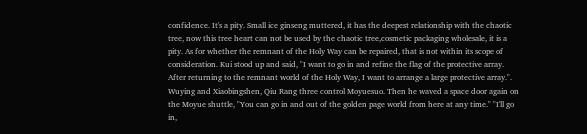confidence. It's a pity. Small ice ginseng muttered, it has the deepest relationship with the chaotic tree, now this tree heart can not be used by the chaotic tree,cosmetic packaging wholesale, it is a pity. As for whether the remnant of the Holy Way can be repaired, that is not within its scope of consideration. Kui stood up and said, "I want to go in and refine the flag of the protective array. After returning to the remnant world of the Holy Way, I want to arrange a large protective array.". Wuying and Xiaobingshen, Qiu Rang three control Moyuesuo. Then he waved a space door again on the Moyue shuttle, "You can go in and out of the golden page world from here at any time." "I'll go in,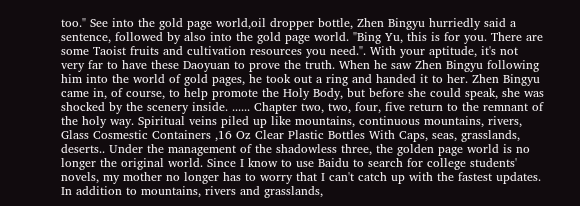too." See into the gold page world,oil dropper bottle, Zhen Bingyu hurriedly said a sentence, followed by also into the gold page world. "Bing Yu, this is for you. There are some Taoist fruits and cultivation resources you need.". With your aptitude, it's not very far to have these Daoyuan to prove the truth. When he saw Zhen Bingyu following him into the world of gold pages, he took out a ring and handed it to her. Zhen Bingyu came in, of course, to help promote the Holy Body, but before she could speak, she was shocked by the scenery inside. ...... Chapter two, two, four, five return to the remnant of the holy way. Spiritual veins piled up like mountains, continuous mountains, rivers, Glass Cosmestic Containers ,16 Oz Clear Plastic Bottles With Caps, seas, grasslands, deserts.. Under the management of the shadowless three, the golden page world is no longer the original world. Since I know to use Baidu to search for college students' novels, my mother no longer has to worry that I can't catch up with the fastest updates. In addition to mountains, rivers and grasslands,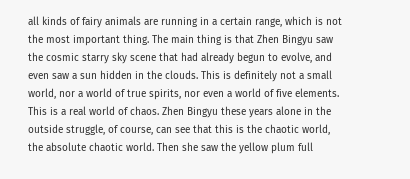all kinds of fairy animals are running in a certain range, which is not the most important thing. The main thing is that Zhen Bingyu saw the cosmic starry sky scene that had already begun to evolve, and even saw a sun hidden in the clouds. This is definitely not a small world, nor a world of true spirits, nor even a world of five elements. This is a real world of chaos. Zhen Bingyu these years alone in the outside struggle, of course, can see that this is the chaotic world, the absolute chaotic world. Then she saw the yellow plum full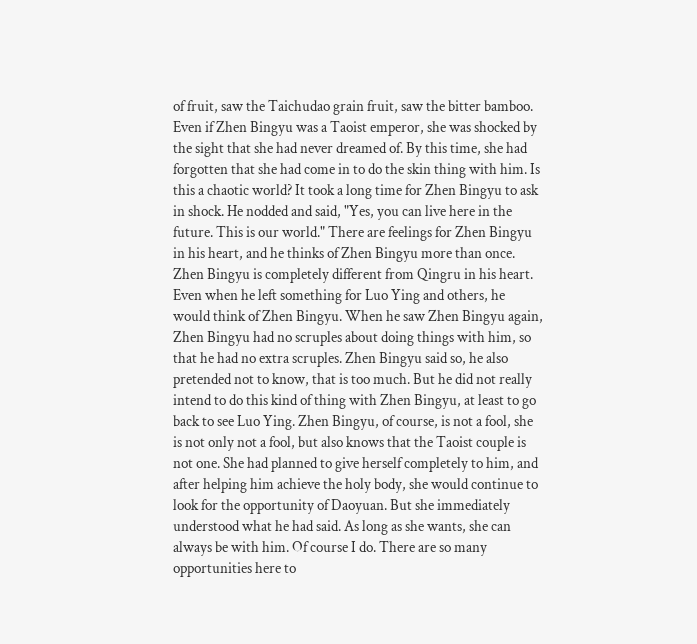of fruit, saw the Taichudao grain fruit, saw the bitter bamboo. Even if Zhen Bingyu was a Taoist emperor, she was shocked by the sight that she had never dreamed of. By this time, she had forgotten that she had come in to do the skin thing with him. Is this a chaotic world? It took a long time for Zhen Bingyu to ask in shock. He nodded and said, "Yes, you can live here in the future. This is our world." There are feelings for Zhen Bingyu in his heart, and he thinks of Zhen Bingyu more than once. Zhen Bingyu is completely different from Qingru in his heart. Even when he left something for Luo Ying and others, he would think of Zhen Bingyu. When he saw Zhen Bingyu again, Zhen Bingyu had no scruples about doing things with him, so that he had no extra scruples. Zhen Bingyu said so, he also pretended not to know, that is too much. But he did not really intend to do this kind of thing with Zhen Bingyu, at least to go back to see Luo Ying. Zhen Bingyu, of course, is not a fool, she is not only not a fool, but also knows that the Taoist couple is not one. She had planned to give herself completely to him, and after helping him achieve the holy body, she would continue to look for the opportunity of Daoyuan. But she immediately understood what he had said. As long as she wants, she can always be with him. Of course I do. There are so many opportunities here to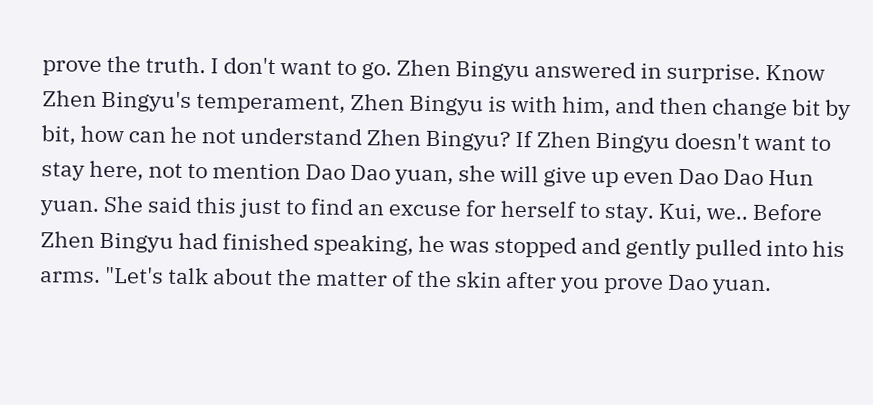prove the truth. I don't want to go. Zhen Bingyu answered in surprise. Know Zhen Bingyu's temperament, Zhen Bingyu is with him, and then change bit by bit, how can he not understand Zhen Bingyu? If Zhen Bingyu doesn't want to stay here, not to mention Dao Dao yuan, she will give up even Dao Dao Hun yuan. She said this just to find an excuse for herself to stay. Kui, we.. Before Zhen Bingyu had finished speaking, he was stopped and gently pulled into his arms. "Let's talk about the matter of the skin after you prove Dao yuan.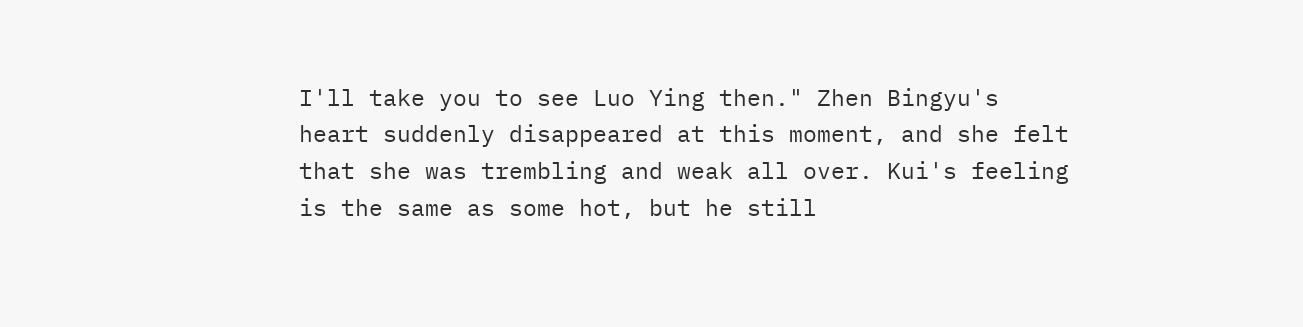I'll take you to see Luo Ying then." Zhen Bingyu's heart suddenly disappeared at this moment, and she felt that she was trembling and weak all over. Kui's feeling is the same as some hot, but he still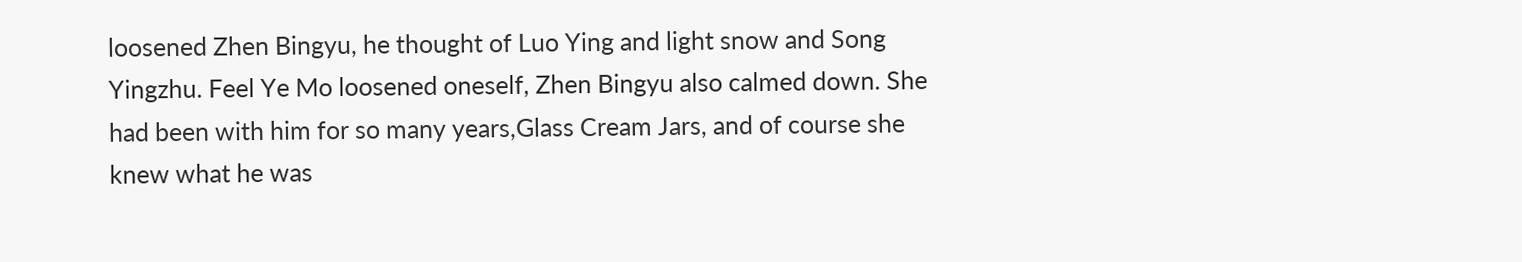loosened Zhen Bingyu, he thought of Luo Ying and light snow and Song Yingzhu. Feel Ye Mo loosened oneself, Zhen Bingyu also calmed down. She had been with him for so many years,Glass Cream Jars, and of course she knew what he was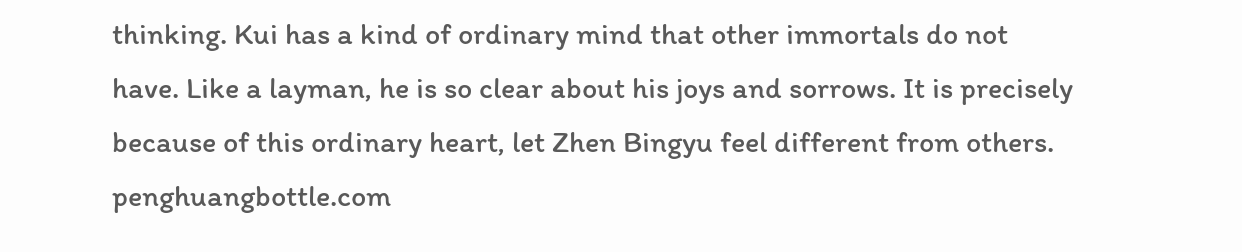thinking. Kui has a kind of ordinary mind that other immortals do not have. Like a layman, he is so clear about his joys and sorrows. It is precisely because of this ordinary heart, let Zhen Bingyu feel different from others. penghuangbottle.com